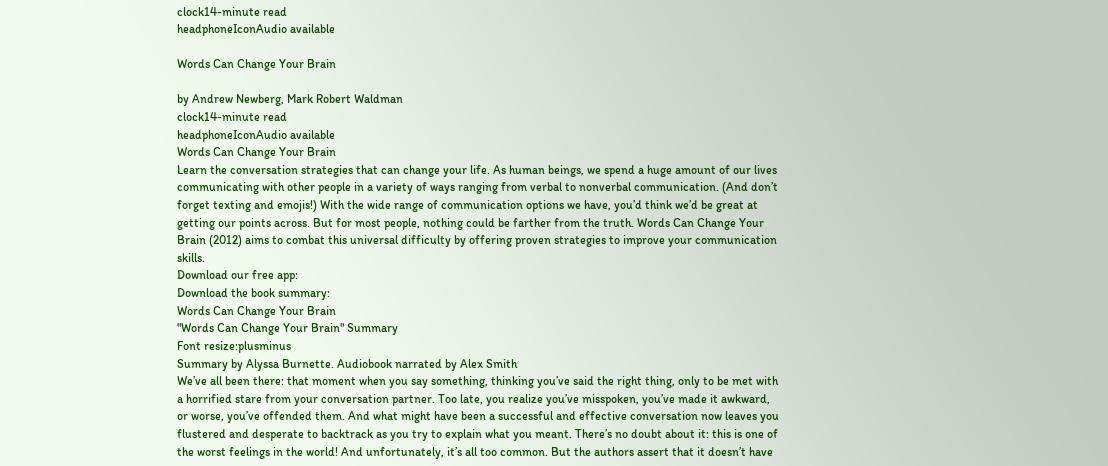clock14-minute read
headphoneIconAudio available

Words Can Change Your Brain

by Andrew Newberg, Mark Robert Waldman
clock14-minute read
headphoneIconAudio available
Words Can Change Your Brain
Learn the conversation strategies that can change your life. As human beings, we spend a huge amount of our lives communicating with other people in a variety of ways ranging from verbal to nonverbal communication. (And don’t forget texting and emojis!) With the wide range of communication options we have, you’d think we’d be great at getting our points across. But for most people, nothing could be farther from the truth. Words Can Change Your Brain (2012) aims to combat this universal difficulty by offering proven strategies to improve your communication skills.
Download our free app:
Download the book summary:
Words Can Change Your Brain
"Words Can Change Your Brain" Summary
Font resize:plusminus
Summary by Alyssa Burnette. Audiobook narrated by Alex Smith
We’ve all been there: that moment when you say something, thinking you’ve said the right thing, only to be met with a horrified stare from your conversation partner. Too late, you realize you’ve misspoken, you’ve made it awkward, or worse, you’ve offended them. And what might have been a successful and effective conversation now leaves you flustered and desperate to backtrack as you try to explain what you meant. There’s no doubt about it: this is one of the worst feelings in the world! And unfortunately, it’s all too common. But the authors assert that it doesn’t have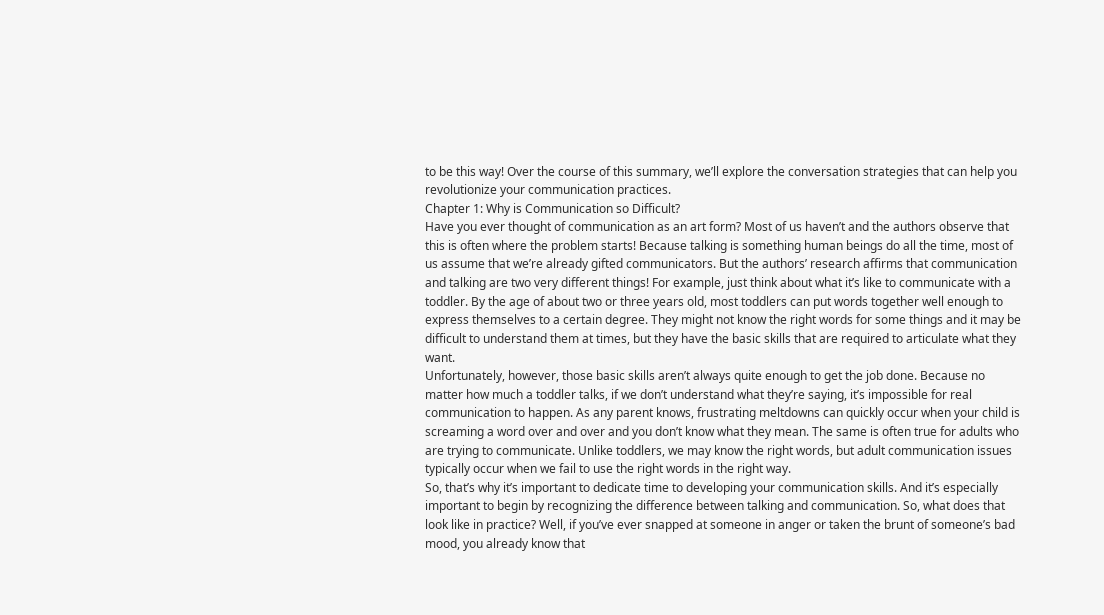to be this way! Over the course of this summary, we’ll explore the conversation strategies that can help you revolutionize your communication practices.
Chapter 1: Why is Communication so Difficult?
Have you ever thought of communication as an art form? Most of us haven’t and the authors observe that this is often where the problem starts! Because talking is something human beings do all the time, most of us assume that we’re already gifted communicators. But the authors’ research affirms that communication and talking are two very different things! For example, just think about what it’s like to communicate with a toddler. By the age of about two or three years old, most toddlers can put words together well enough to express themselves to a certain degree. They might not know the right words for some things and it may be difficult to understand them at times, but they have the basic skills that are required to articulate what they want.
Unfortunately, however, those basic skills aren’t always quite enough to get the job done. Because no matter how much a toddler talks, if we don’t understand what they’re saying, it’s impossible for real communication to happen. As any parent knows, frustrating meltdowns can quickly occur when your child is screaming a word over and over and you don’t know what they mean. The same is often true for adults who are trying to communicate. Unlike toddlers, we may know the right words, but adult communication issues typically occur when we fail to use the right words in the right way.
So, that’s why it’s important to dedicate time to developing your communication skills. And it’s especially important to begin by recognizing the difference between talking and communication. So, what does that look like in practice? Well, if you’ve ever snapped at someone in anger or taken the brunt of someone’s bad mood, you already know that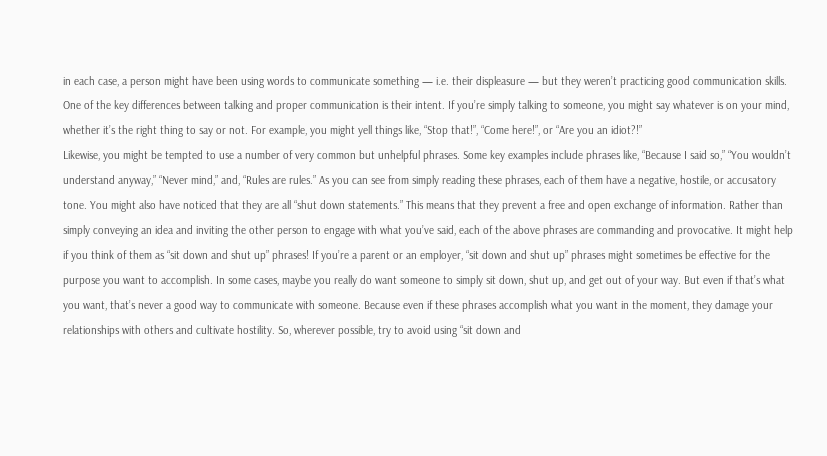in each case, a person might have been using words to communicate something — i.e. their displeasure — but they weren’t practicing good communication skills. One of the key differences between talking and proper communication is their intent. If you’re simply talking to someone, you might say whatever is on your mind, whether it’s the right thing to say or not. For example, you might yell things like, “Stop that!”, “Come here!”, or “Are you an idiot?!”
Likewise, you might be tempted to use a number of very common but unhelpful phrases. Some key examples include phrases like, “Because I said so,” “You wouldn’t understand anyway,” “Never mind,” and, “Rules are rules.” As you can see from simply reading these phrases, each of them have a negative, hostile, or accusatory tone. You might also have noticed that they are all “shut down statements.” This means that they prevent a free and open exchange of information. Rather than simply conveying an idea and inviting the other person to engage with what you’ve said, each of the above phrases are commanding and provocative. It might help if you think of them as “sit down and shut up” phrases! If you’re a parent or an employer, “sit down and shut up” phrases might sometimes be effective for the purpose you want to accomplish. In some cases, maybe you really do want someone to simply sit down, shut up, and get out of your way. But even if that’s what you want, that’s never a good way to communicate with someone. Because even if these phrases accomplish what you want in the moment, they damage your relationships with others and cultivate hostility. So, wherever possible, try to avoid using “sit down and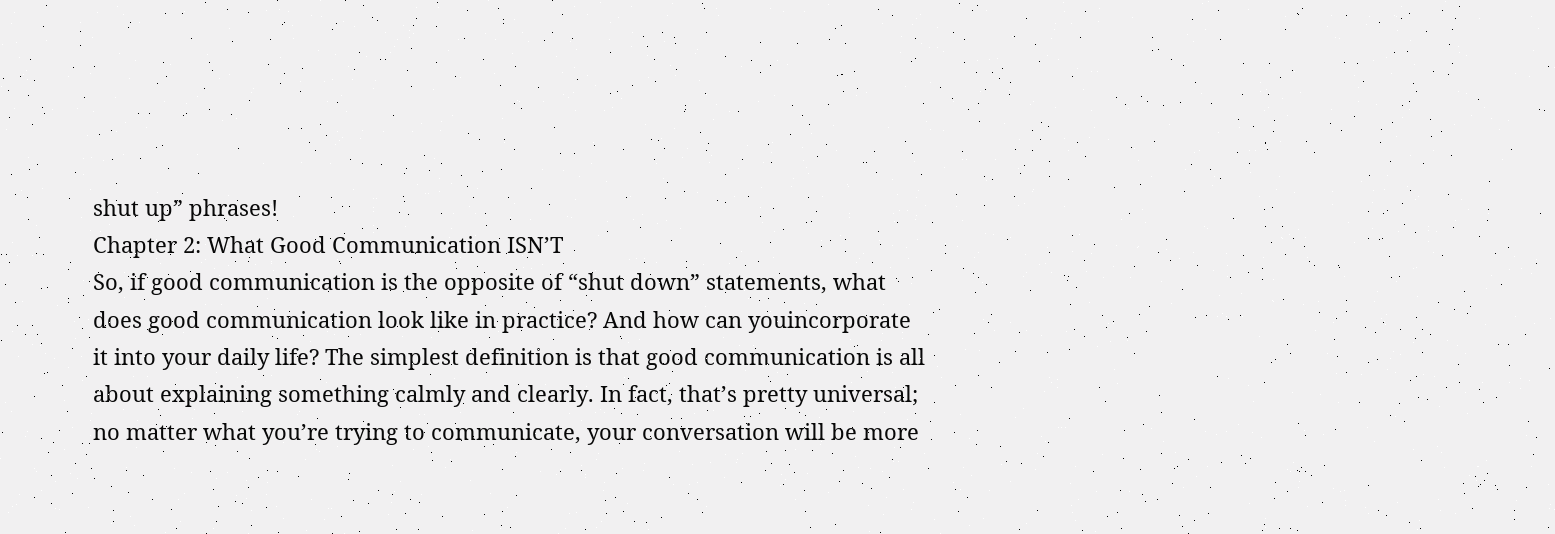shut up” phrases!
Chapter 2: What Good Communication ISN’T
So, if good communication is the opposite of “shut down” statements, what does good communication look like in practice? And how can youincorporate it into your daily life? The simplest definition is that good communication is all about explaining something calmly and clearly. In fact, that’s pretty universal; no matter what you’re trying to communicate, your conversation will be more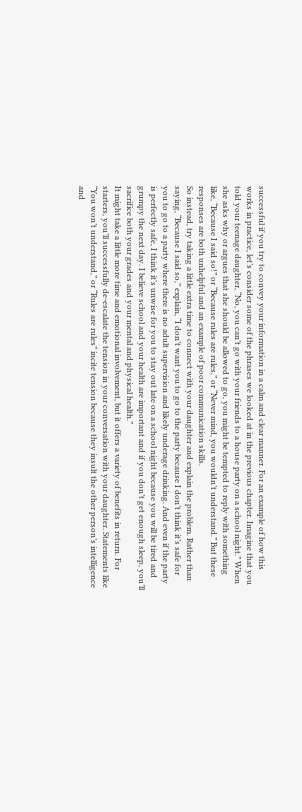successful if you try to convey your information in a calm and clear manner. For an example of how this works in practice, let’s consider some of the phrases we looked at in the previous chapter. Imagine that you told your teenage daughter, “No, you can’t go with your friends to a house party on a school night.” When she asks why or argues that she should be allowed to go, you might be tempted to reply with something like, “Because I said so!” or “Because rules are rules,” or “Never mind, you wouldn’t understand.” But these responses are both unhelpful and an example of poor communication skills.
So instead, try taking a little extra time to connect with your daughter and explain the problem. Rather than saying, “Because I said so,” explain, “I don’t want you to go to the party because I don’t think it’s safe for you to go to a party where there is no adult supervision and likely underage drinking. And even if the party is perfectly safe, I think it’s unwise for you to stay out late on a school night because you will be tired and grumpy the next day. I believe school and your health are important and if you don’t get enough sleep, you’ll sacrifice both your grades and your mental and physical health.”
It might take a little more time and emotional involvement, but it offers a variety of benefits in return. For starters, you’ll successfully de-escalate the tension in your conversation with your daughter. Statements like “You won’t understand,” or “Rules are rules” incite tension because they insult the other person’s intelligence and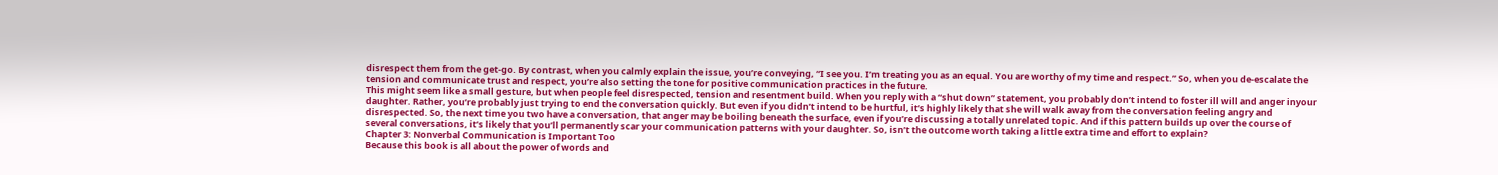disrespect them from the get-go. By contrast, when you calmly explain the issue, you’re conveying, “I see you. I’m treating you as an equal. You are worthy of my time and respect.” So, when you de-escalate the tension and communicate trust and respect, you’re also setting the tone for positive communication practices in the future.
This might seem like a small gesture, but when people feel disrespected, tension and resentment build. When you reply with a “shut down” statement, you probably don’t intend to foster ill will and anger inyour daughter. Rather, you’re probably just trying to end the conversation quickly. But even if you didn’t intend to be hurtful, it’s highly likely that she will walk away from the conversation feeling angry and disrespected. So, the next time you two have a conversation, that anger may be boiling beneath the surface, even if you’re discussing a totally unrelated topic. And if this pattern builds up over the course of several conversations, it’s likely that you’ll permanently scar your communication patterns with your daughter. So, isn’t the outcome worth taking a little extra time and effort to explain?
Chapter 3: Nonverbal Communication is Important Too
Because this book is all about the power of words and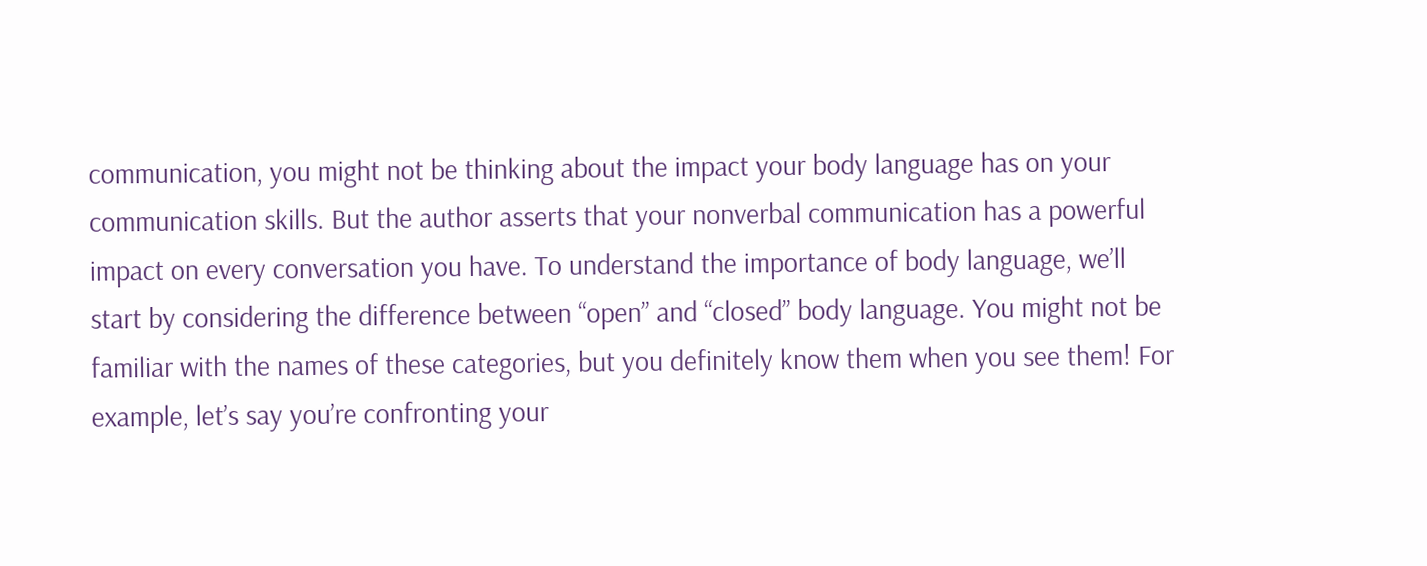communication, you might not be thinking about the impact your body language has on your communication skills. But the author asserts that your nonverbal communication has a powerful impact on every conversation you have. To understand the importance of body language, we’ll start by considering the difference between “open” and “closed” body language. You might not be familiar with the names of these categories, but you definitely know them when you see them! For example, let’s say you’re confronting your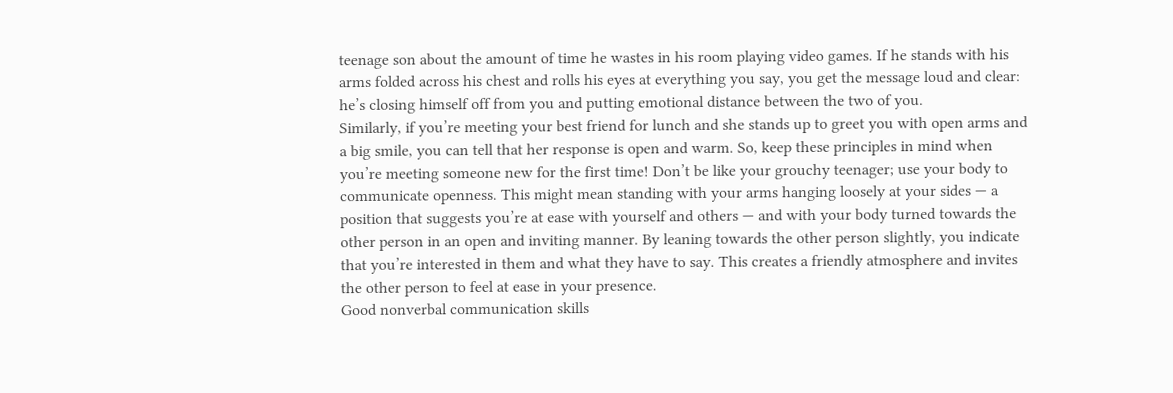teenage son about the amount of time he wastes in his room playing video games. If he stands with his arms folded across his chest and rolls his eyes at everything you say, you get the message loud and clear: he’s closing himself off from you and putting emotional distance between the two of you.
Similarly, if you’re meeting your best friend for lunch and she stands up to greet you with open arms and a big smile, you can tell that her response is open and warm. So, keep these principles in mind when you’re meeting someone new for the first time! Don’t be like your grouchy teenager; use your body to communicate openness. This might mean standing with your arms hanging loosely at your sides — a position that suggests you’re at ease with yourself and others — and with your body turned towards the other person in an open and inviting manner. By leaning towards the other person slightly, you indicate that you’re interested in them and what they have to say. This creates a friendly atmosphere and invites the other person to feel at ease in your presence.
Good nonverbal communication skills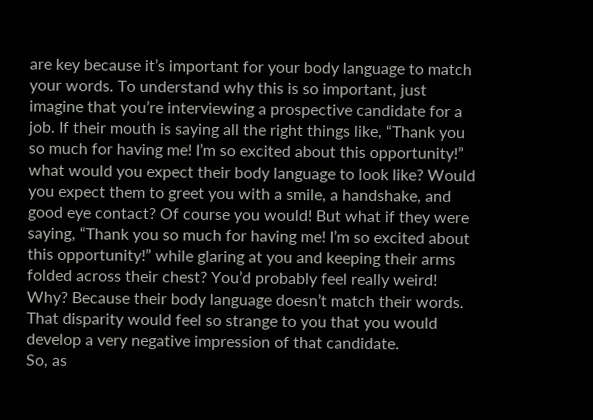are key because it’s important for your body language to match your words. To understand why this is so important, just imagine that you’re interviewing a prospective candidate for a job. If their mouth is saying all the right things like, “Thank you so much for having me! I’m so excited about this opportunity!” what would you expect their body language to look like? Would you expect them to greet you with a smile, a handshake, and good eye contact? Of course you would! But what if they were saying, “Thank you so much for having me! I’m so excited about this opportunity!” while glaring at you and keeping their arms folded across their chest? You’d probably feel really weird! Why? Because their body language doesn’t match their words. That disparity would feel so strange to you that you would develop a very negative impression of that candidate.
So, as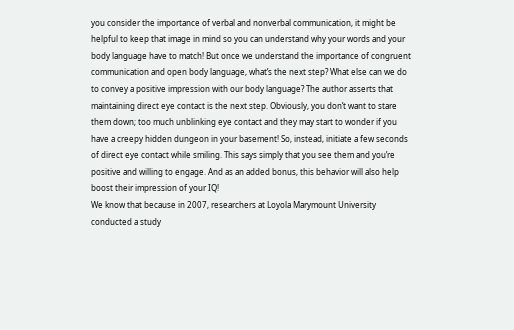you consider the importance of verbal and nonverbal communication, it might be helpful to keep that image in mind so you can understand why your words and your body language have to match! But once we understand the importance of congruent communication and open body language, what’s the next step? What else can we do to convey a positive impression with our body language? The author asserts that maintaining direct eye contact is the next step. Obviously, you don’t want to stare them down; too much unblinking eye contact and they may start to wonder if you have a creepy hidden dungeon in your basement! So, instead, initiate a few seconds of direct eye contact while smiling. This says simply that you see them and you’re positive and willing to engage. And as an added bonus, this behavior will also help boost their impression of your IQ!
We know that because in 2007, researchers at Loyola Marymount University conducted a study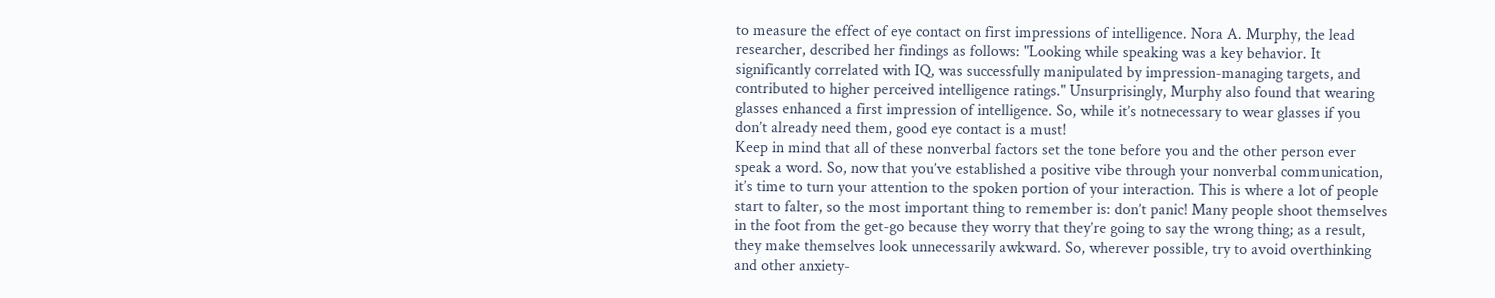to measure the effect of eye contact on first impressions of intelligence. Nora A. Murphy, the lead researcher, described her findings as follows: "Looking while speaking was a key behavior. It significantly correlated with IQ, was successfully manipulated by impression-managing targets, and contributed to higher perceived intelligence ratings." Unsurprisingly, Murphy also found that wearing glasses enhanced a first impression of intelligence. So, while it’s notnecessary to wear glasses if you don’t already need them, good eye contact is a must!
Keep in mind that all of these nonverbal factors set the tone before you and the other person ever speak a word. So, now that you’ve established a positive vibe through your nonverbal communication, it’s time to turn your attention to the spoken portion of your interaction. This is where a lot of people start to falter, so the most important thing to remember is: don’t panic! Many people shoot themselves in the foot from the get-go because they worry that they’re going to say the wrong thing; as a result, they make themselves look unnecessarily awkward. So, wherever possible, try to avoid overthinking and other anxiety-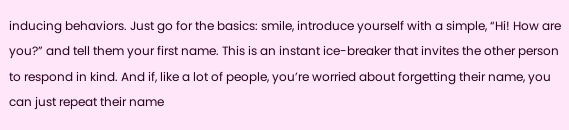inducing behaviors. Just go for the basics: smile, introduce yourself with a simple, “Hi! How are you?” and tell them your first name. This is an instant ice-breaker that invites the other person to respond in kind. And if, like a lot of people, you’re worried about forgetting their name, you can just repeat their name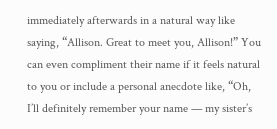immediately afterwards in a natural way like saying, “Allison. Great to meet you, Allison!” You can even compliment their name if it feels natural to you or include a personal anecdote like, “Oh, I’ll definitely remember your name — my sister’s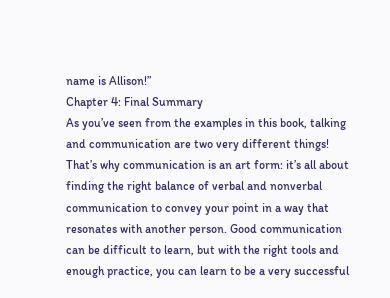name is Allison!”
Chapter 4: Final Summary
As you’ve seen from the examples in this book, talking and communication are two very different things! That’s why communication is an art form: it’s all about finding the right balance of verbal and nonverbal communication to convey your point in a way that resonates with another person. Good communication can be difficult to learn, but with the right tools and enough practice, you can learn to be a very successful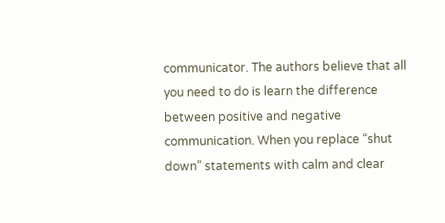communicator. The authors believe that all you need to do is learn the difference between positive and negative communication. When you replace “shut down” statements with calm and clear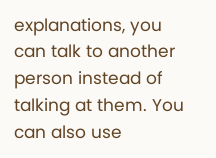explanations, you can talk to another person instead of talking at them. You can also use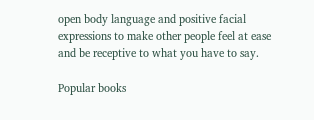open body language and positive facial expressions to make other people feel at ease and be receptive to what you have to say.

Popular books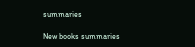summaries

New books summaries